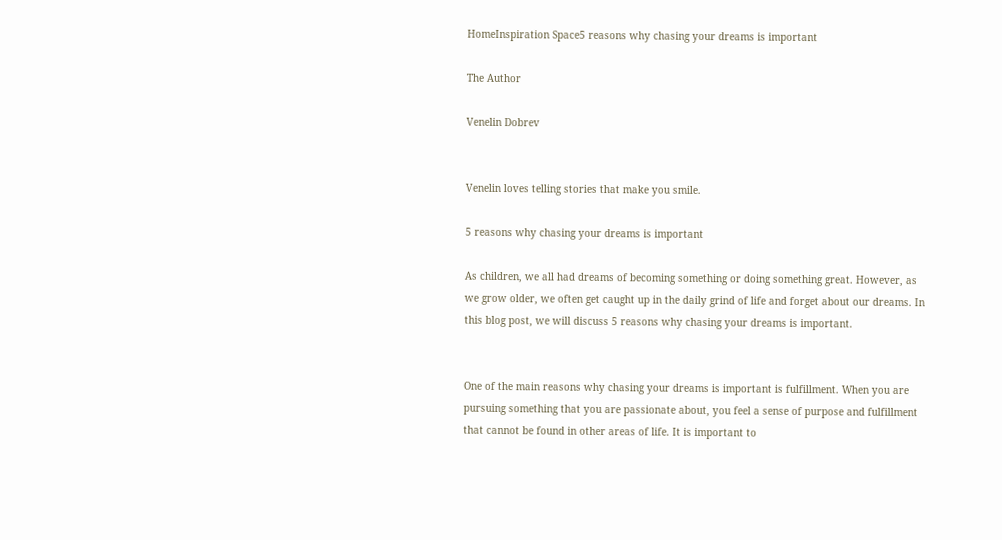HomeInspiration Space5 reasons why chasing your dreams is important

The Author

Venelin Dobrev


Venelin loves telling stories that make you smile.

5 reasons why chasing your dreams is important

As children, we all had dreams of becoming something or doing something great. However, as we grow older, we often get caught up in the daily grind of life and forget about our dreams. In this blog post, we will discuss 5 reasons why chasing your dreams is important.


One of the main reasons why chasing your dreams is important is fulfillment. When you are pursuing something that you are passionate about, you feel a sense of purpose and fulfillment that cannot be found in other areas of life. It is important to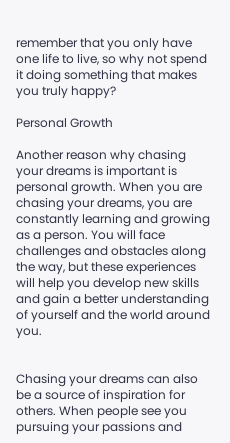remember that you only have one life to live, so why not spend it doing something that makes you truly happy?

Personal Growth

Another reason why chasing your dreams is important is personal growth. When you are chasing your dreams, you are constantly learning and growing as a person. You will face challenges and obstacles along the way, but these experiences will help you develop new skills and gain a better understanding of yourself and the world around you.


Chasing your dreams can also be a source of inspiration for others. When people see you pursuing your passions and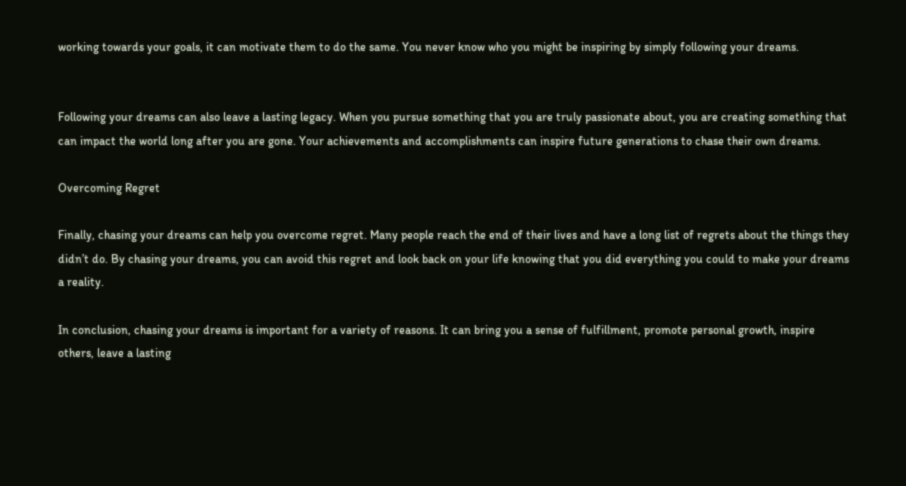working towards your goals, it can motivate them to do the same. You never know who you might be inspiring by simply following your dreams.


Following your dreams can also leave a lasting legacy. When you pursue something that you are truly passionate about, you are creating something that can impact the world long after you are gone. Your achievements and accomplishments can inspire future generations to chase their own dreams.

Overcoming Regret

Finally, chasing your dreams can help you overcome regret. Many people reach the end of their lives and have a long list of regrets about the things they didn’t do. By chasing your dreams, you can avoid this regret and look back on your life knowing that you did everything you could to make your dreams a reality.

In conclusion, chasing your dreams is important for a variety of reasons. It can bring you a sense of fulfillment, promote personal growth, inspire others, leave a lasting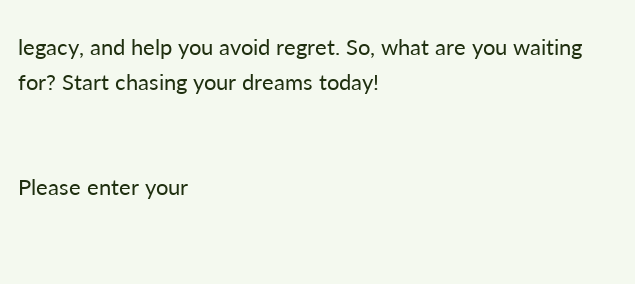legacy, and help you avoid regret. So, what are you waiting for? Start chasing your dreams today!


Please enter your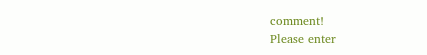comment!
Please enter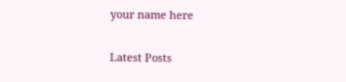your name here

Latest Posts